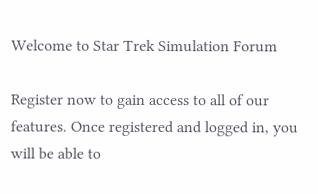Welcome to Star Trek Simulation Forum

Register now to gain access to all of our features. Once registered and logged in, you will be able to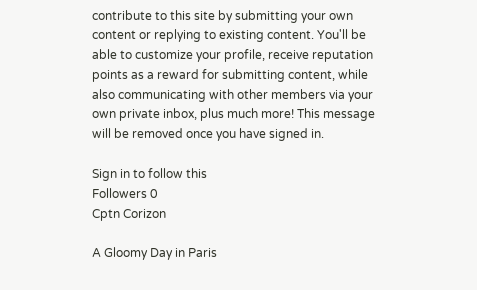contribute to this site by submitting your own content or replying to existing content. You'll be able to customize your profile, receive reputation points as a reward for submitting content, while also communicating with other members via your own private inbox, plus much more! This message will be removed once you have signed in.

Sign in to follow this
Followers 0
Cptn Corizon

A Gloomy Day in Paris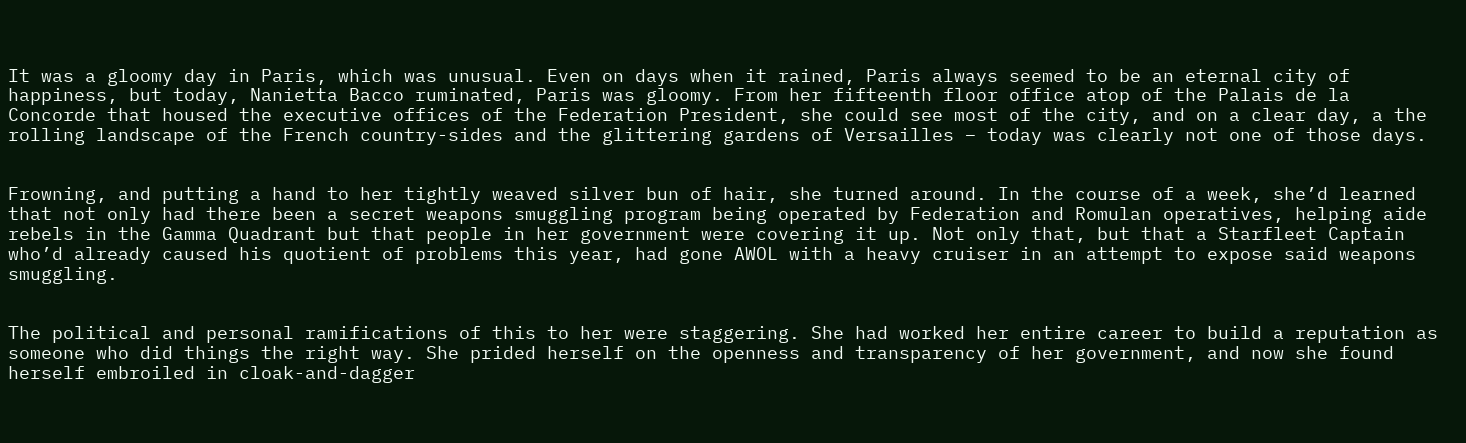It was a gloomy day in Paris, which was unusual. Even on days when it rained, Paris always seemed to be an eternal city of happiness, but today, Nanietta Bacco ruminated, Paris was gloomy. From her fifteenth floor office atop of the Palais de la Concorde that housed the executive offices of the Federation President, she could see most of the city, and on a clear day, a the rolling landscape of the French country-sides and the glittering gardens of Versailles – today was clearly not one of those days.


Frowning, and putting a hand to her tightly weaved silver bun of hair, she turned around. In the course of a week, she’d learned that not only had there been a secret weapons smuggling program being operated by Federation and Romulan operatives, helping aide rebels in the Gamma Quadrant but that people in her government were covering it up. Not only that, but that a Starfleet Captain who’d already caused his quotient of problems this year, had gone AWOL with a heavy cruiser in an attempt to expose said weapons smuggling.


The political and personal ramifications of this to her were staggering. She had worked her entire career to build a reputation as someone who did things the right way. She prided herself on the openness and transparency of her government, and now she found herself embroiled in cloak-and-dagger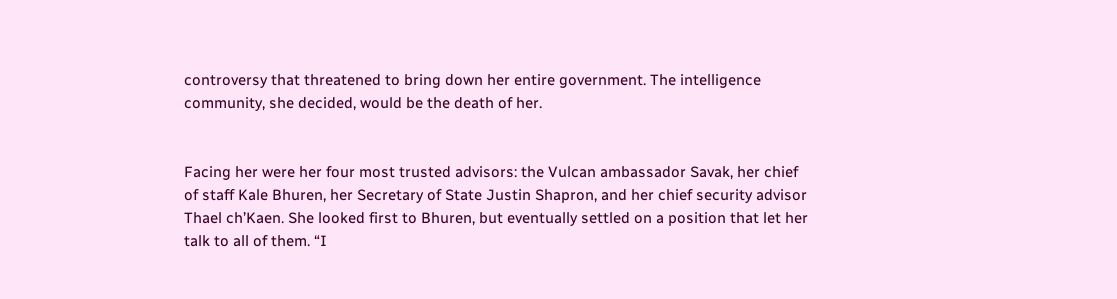controversy that threatened to bring down her entire government. The intelligence community, she decided, would be the death of her.


Facing her were her four most trusted advisors: the Vulcan ambassador Savak, her chief of staff Kale Bhuren, her Secretary of State Justin Shapron, and her chief security advisor Thael ch’Kaen. She looked first to Bhuren, but eventually settled on a position that let her talk to all of them. “I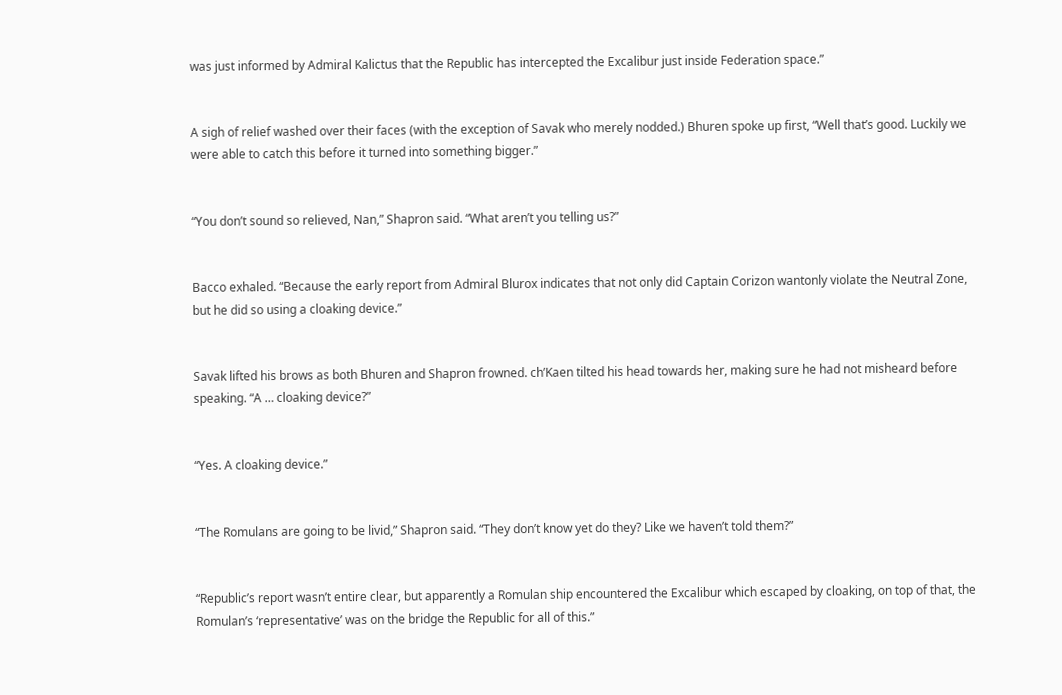was just informed by Admiral Kalictus that the Republic has intercepted the Excalibur just inside Federation space.”


A sigh of relief washed over their faces (with the exception of Savak who merely nodded.) Bhuren spoke up first, “Well that’s good. Luckily we were able to catch this before it turned into something bigger.”


“You don’t sound so relieved, Nan,” Shapron said. “What aren’t you telling us?”


Bacco exhaled. “Because the early report from Admiral Blurox indicates that not only did Captain Corizon wantonly violate the Neutral Zone, but he did so using a cloaking device.”


Savak lifted his brows as both Bhuren and Shapron frowned. ch’Kaen tilted his head towards her, making sure he had not misheard before speaking. “A … cloaking device?”


“Yes. A cloaking device.”


“The Romulans are going to be livid,” Shapron said. “They don’t know yet do they? Like we haven’t told them?”


“Republic’s report wasn’t entire clear, but apparently a Romulan ship encountered the Excalibur which escaped by cloaking, on top of that, the Romulan’s ‘representative’ was on the bridge the Republic for all of this.”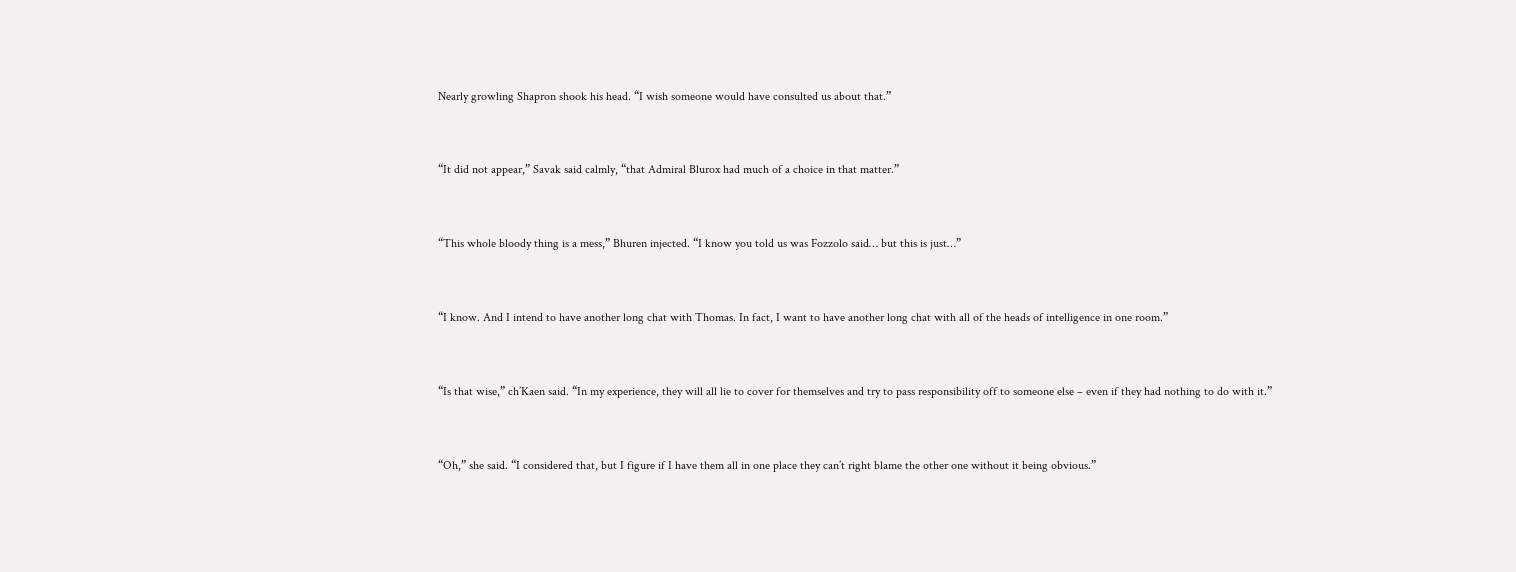Nearly growling Shapron shook his head. “I wish someone would have consulted us about that.”


“It did not appear,” Savak said calmly, “that Admiral Blurox had much of a choice in that matter.”


“This whole bloody thing is a mess,” Bhuren injected. “I know you told us was Fozzolo said… but this is just…”


“I know. And I intend to have another long chat with Thomas. In fact, I want to have another long chat with all of the heads of intelligence in one room.”


“Is that wise,” ch’Kaen said. “In my experience, they will all lie to cover for themselves and try to pass responsibility off to someone else – even if they had nothing to do with it.”


“Oh,” she said. “I considered that, but I figure if I have them all in one place they can’t right blame the other one without it being obvious.”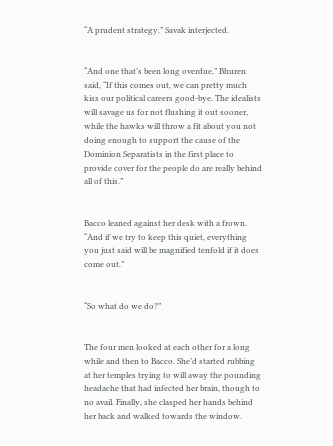“A prudent strategy.” Savak interjected.


“And one that’s been long overdue,” Bhuren said, “If this comes out, we can pretty much kiss our political careers good-bye. The idealists will savage us for not flushing it out sooner, while the hawks will throw a fit about you not doing enough to support the cause of the Dominion Separatists in the first place to provide cover for the people do are really behind all of this.”


Bacco leaned against her desk with a frown. “And if we try to keep this quiet, everything you just said will be magnified tenfold if it does come out.”


“So what do we do?”


The four men looked at each other for a long while and then to Bacco. She’d started rubbing at her temples trying to will away the pounding headache that had infected her brain, though to no avail. Finally, she clasped her hands behind her back and walked towards the window.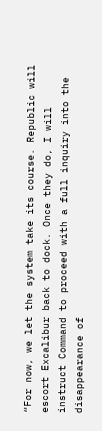“For now, we let the system take its course. Republic will escort Excalibur back to dock. Once they do, I will instruct Command to proceed with a full inquiry into the disappearance of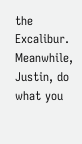the Excalibur. Meanwhile, Justin, do what you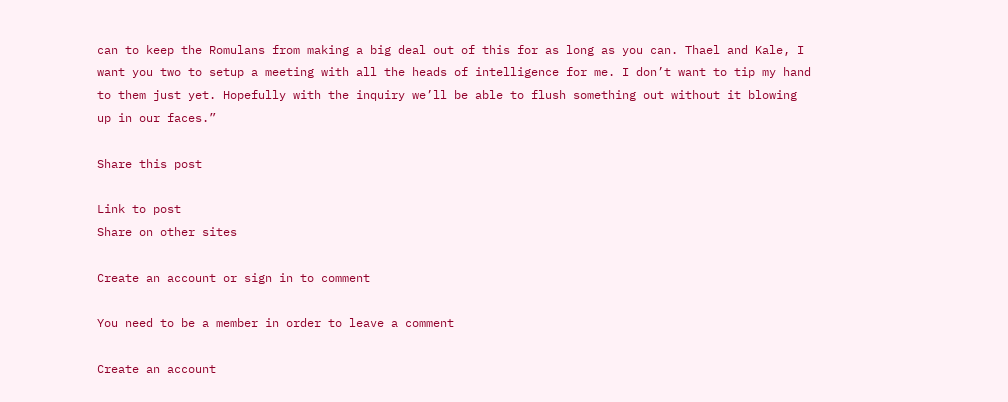can to keep the Romulans from making a big deal out of this for as long as you can. Thael and Kale, I want you two to setup a meeting with all the heads of intelligence for me. I don’t want to tip my hand to them just yet. Hopefully with the inquiry we’ll be able to flush something out without it blowing up in our faces.”

Share this post

Link to post
Share on other sites

Create an account or sign in to comment

You need to be a member in order to leave a comment

Create an account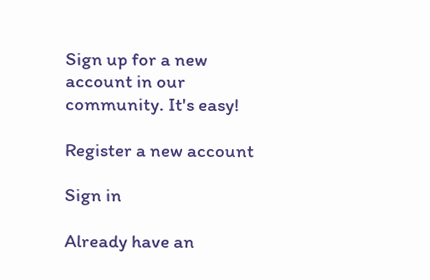Sign up for a new account in our community. It's easy!

Register a new account

Sign in

Already have an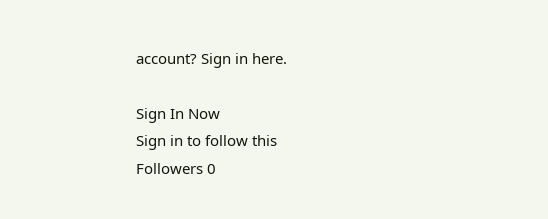account? Sign in here.

Sign In Now
Sign in to follow this
Followers 0